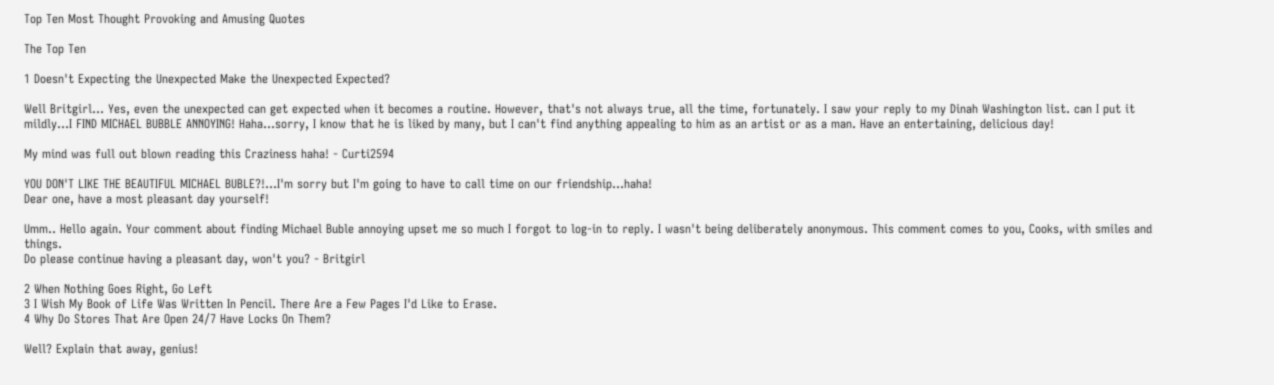Top Ten Most Thought Provoking and Amusing Quotes

The Top Ten

1 Doesn't Expecting the Unexpected Make the Unexpected Expected?

Well Britgirl... Yes, even the unexpected can get expected when it becomes a routine. However, that's not always true, all the time, fortunately. I saw your reply to my Dinah Washington list. can I put it mildly...I FIND MICHAEL BUBBLE ANNOYING! Haha...sorry, I know that he is liked by many, but I can't find anything appealing to him as an artist or as a man. Have an entertaining, delicious day!

My mind was full out blown reading this Craziness haha! - Curti2594

YOU DON'T LIKE THE BEAUTIFUL MICHAEL BUBLE?!...I'm sorry but I'm going to have to call time on our friendship...haha!
Dear one, have a most pleasant day yourself!

Umm.. Hello again. Your comment about finding Michael Buble annoying upset me so much I forgot to log-in to reply. I wasn't being deliberately anonymous. This comment comes to you, Cooks, with smiles and things.
Do please continue having a pleasant day, won't you? - Britgirl

2 When Nothing Goes Right, Go Left
3 I Wish My Book of Life Was Written In Pencil. There Are a Few Pages I'd Like to Erase.
4 Why Do Stores That Are Open 24/7 Have Locks On Them?

Well? Explain that away, genius!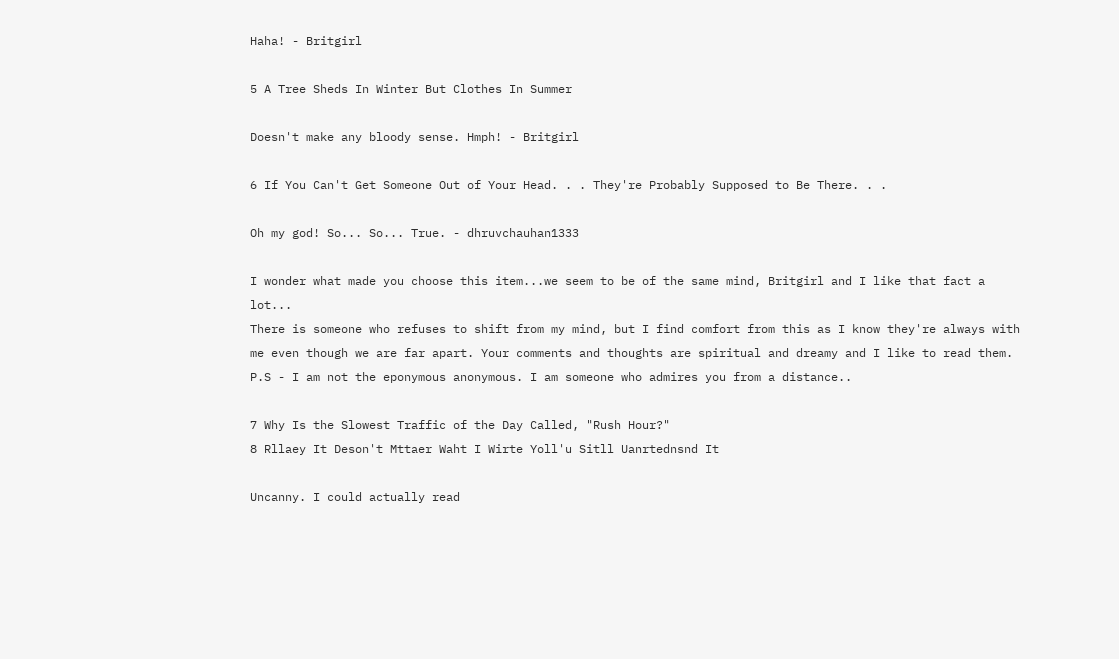Haha! - Britgirl

5 A Tree Sheds In Winter But Clothes In Summer

Doesn't make any bloody sense. Hmph! - Britgirl

6 If You Can't Get Someone Out of Your Head. . . They're Probably Supposed to Be There. . .

Oh my god! So... So... True. - dhruvchauhan1333

I wonder what made you choose this item...we seem to be of the same mind, Britgirl and I like that fact a lot...
There is someone who refuses to shift from my mind, but I find comfort from this as I know they're always with me even though we are far apart. Your comments and thoughts are spiritual and dreamy and I like to read them.
P.S - I am not the eponymous anonymous. I am someone who admires you from a distance..

7 Why Is the Slowest Traffic of the Day Called, "Rush Hour?"
8 Rllaey It Deson't Mttaer Waht I Wirte Yoll'u Sitll Uanrtednsnd It

Uncanny. I could actually read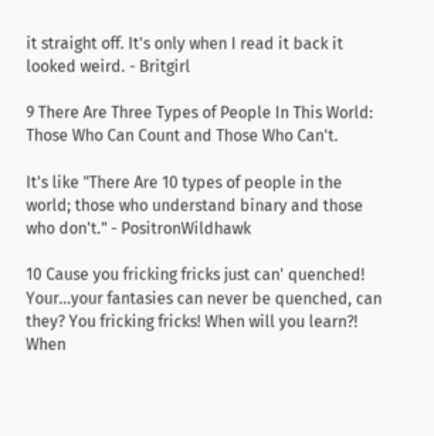it straight off. It's only when I read it back it looked weird. - Britgirl

9 There Are Three Types of People In This World: Those Who Can Count and Those Who Can't.

It's like "There Are 10 types of people in the world; those who understand binary and those who don't." - PositronWildhawk

10 Cause you fricking fricks just can' quenched! Your...your fantasies can never be quenched, can they? You fricking fricks! When will you learn?! When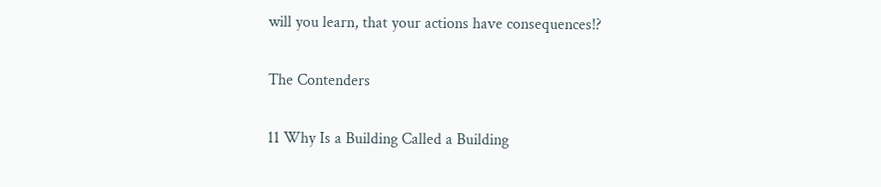will you learn, that your actions have consequences!?

The Contenders

11 Why Is a Building Called a Building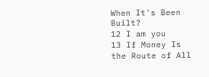When It's Been Built?
12 I am you
13 If Money Is the Route of All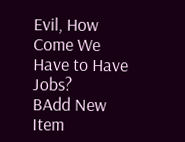Evil, How Come We Have to Have Jobs?
BAdd New Item